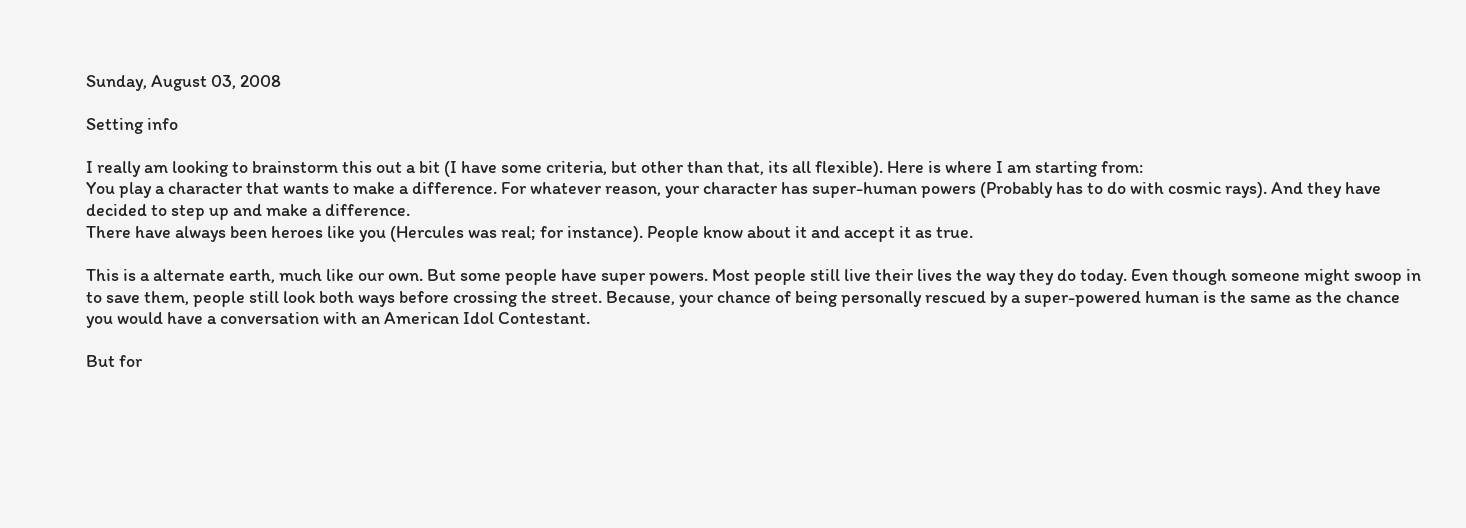Sunday, August 03, 2008

Setting info

I really am looking to brainstorm this out a bit (I have some criteria, but other than that, its all flexible). Here is where I am starting from:
You play a character that wants to make a difference. For whatever reason, your character has super-human powers (Probably has to do with cosmic rays). And they have decided to step up and make a difference.
There have always been heroes like you (Hercules was real; for instance). People know about it and accept it as true.

This is a alternate earth, much like our own. But some people have super powers. Most people still live their lives the way they do today. Even though someone might swoop in to save them, people still look both ways before crossing the street. Because, your chance of being personally rescued by a super-powered human is the same as the chance you would have a conversation with an American Idol Contestant.

But for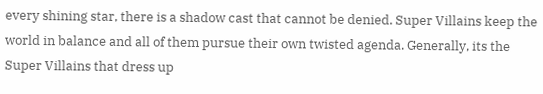every shining star, there is a shadow cast that cannot be denied. Super Villains keep the world in balance and all of them pursue their own twisted agenda. Generally, its the Super Villains that dress up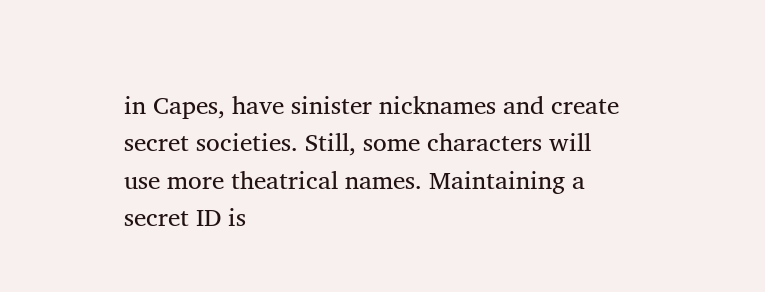in Capes, have sinister nicknames and create secret societies. Still, some characters will use more theatrical names. Maintaining a secret ID is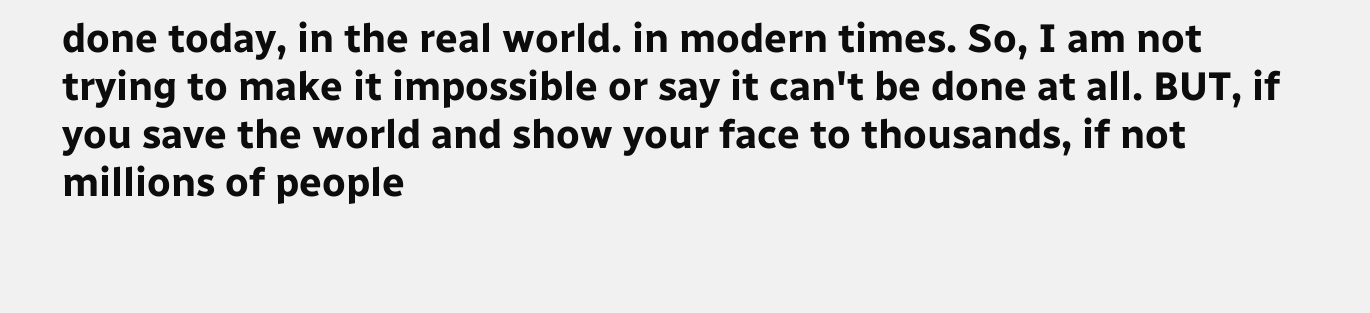done today, in the real world. in modern times. So, I am not trying to make it impossible or say it can't be done at all. BUT, if you save the world and show your face to thousands, if not millions of people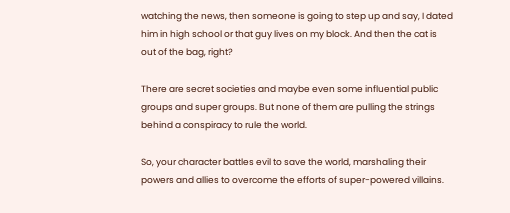watching the news, then someone is going to step up and say, I dated him in high school or that guy lives on my block. And then the cat is out of the bag, right?

There are secret societies and maybe even some influential public groups and super groups. But none of them are pulling the strings behind a conspiracy to rule the world.

So, your character battles evil to save the world, marshaling their powers and allies to overcome the efforts of super-powered villains.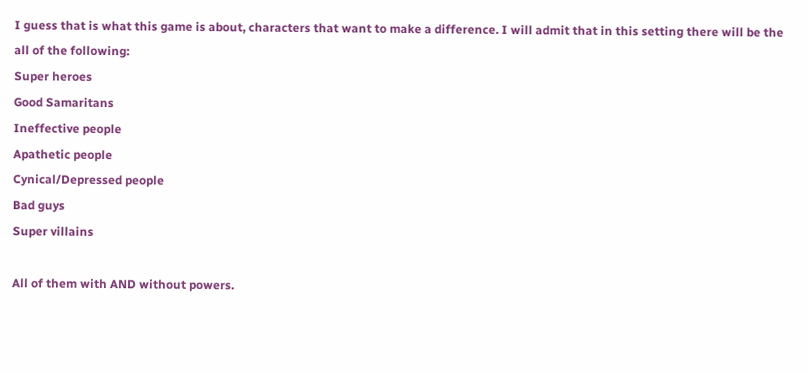I guess that is what this game is about, characters that want to make a difference. I will admit that in this setting there will be the all of the following:
Super heroes
Good Samaritans
Ineffective people
Apathetic people
Cynical/Depressed people
Bad guys
Super villains

All of them with AND without powers.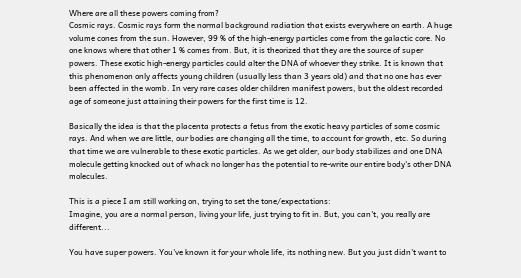Where are all these powers coming from?
Cosmic rays. Cosmic rays form the normal background radiation that exists everywhere on earth. A huge volume cones from the sun. However, 99 % of the high-energy particles come from the galactic core. No one knows where that other 1 % comes from. But, it is theorized that they are the source of super powers. These exotic high-energy particles could alter the DNA of whoever they strike. It is known that this phenomenon only affects young children (usually less than 3 years old) and that no one has ever been affected in the womb. In very rare cases older children manifest powers, but the oldest recorded age of someone just attaining their powers for the first time is 12.

Basically the idea is that the placenta protects a fetus from the exotic heavy particles of some cosmic rays. And when we are little, our bodies are changing all the time, to account for growth, etc. So during that time we are vulnerable to these exotic particles. As we get older, our body stabilizes and one DNA molecule getting knocked out of whack no longer has the potential to re-write our entire body's other DNA molecules.

This is a piece I am still working on, trying to set the tone/expectations:
Imagine, you are a normal person, living your life, just trying to fit in. But, you can't, you really are different...

You have super powers. You've known it for your whole life, its nothing new. But you just didn't want to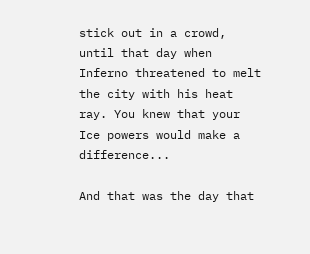stick out in a crowd, until that day when Inferno threatened to melt the city with his heat ray. You knew that your Ice powers would make a difference...

And that was the day that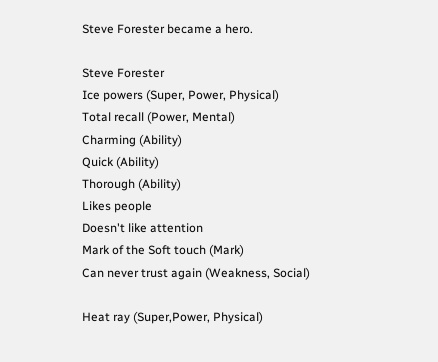Steve Forester became a hero.

Steve Forester
Ice powers (Super, Power, Physical)
Total recall (Power, Mental)
Charming (Ability)
Quick (Ability)
Thorough (Ability)
Likes people
Doesn't like attention
Mark of the Soft touch (Mark)
Can never trust again (Weakness, Social)

Heat ray (Super,Power, Physical)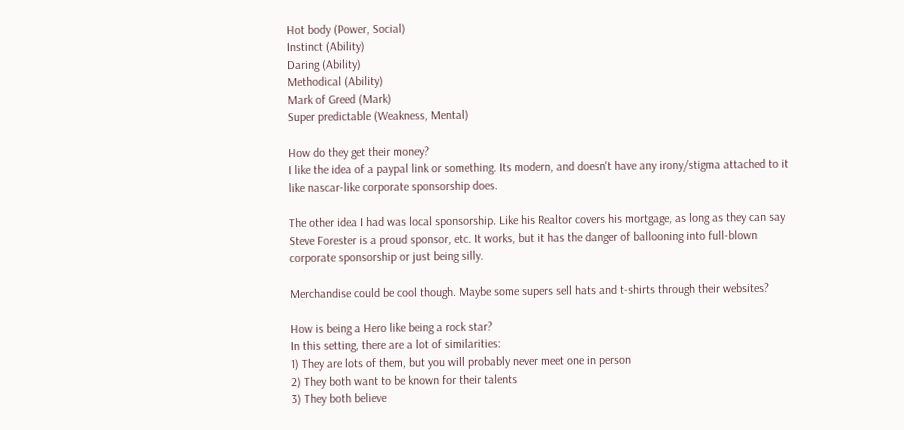Hot body (Power, Social)
Instinct (Ability)
Daring (Ability)
Methodical (Ability)
Mark of Greed (Mark)
Super predictable (Weakness, Mental)

How do they get their money?
I like the idea of a paypal link or something. Its modern, and doesn't have any irony/stigma attached to it like nascar-like corporate sponsorship does.

The other idea I had was local sponsorship. Like his Realtor covers his mortgage, as long as they can say Steve Forester is a proud sponsor, etc. It works, but it has the danger of ballooning into full-blown corporate sponsorship or just being silly.

Merchandise could be cool though. Maybe some supers sell hats and t-shirts through their websites?

How is being a Hero like being a rock star?
In this setting, there are a lot of similarities:
1) They are lots of them, but you will probably never meet one in person
2) They both want to be known for their talents
3) They both believe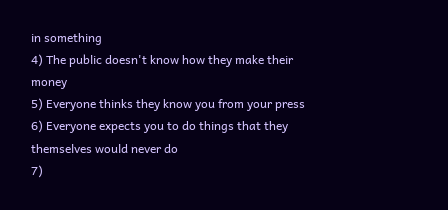in something
4) The public doesn't know how they make their money
5) Everyone thinks they know you from your press
6) Everyone expects you to do things that they themselves would never do
7)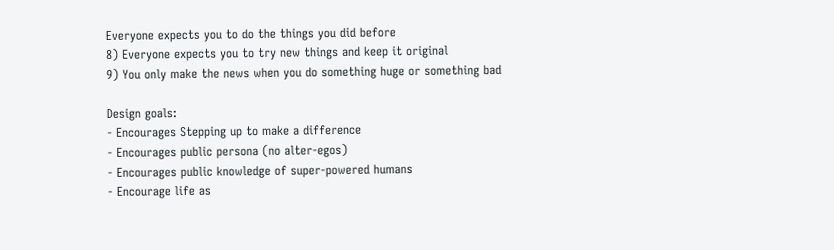Everyone expects you to do the things you did before
8) Everyone expects you to try new things and keep it original
9) You only make the news when you do something huge or something bad

Design goals:
- Encourages Stepping up to make a difference
- Encourages public persona (no alter-egos)
- Encourages public knowledge of super-powered humans
- Encourage life as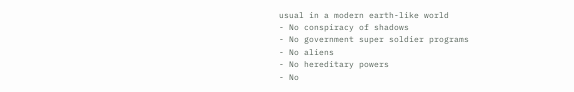usual in a modern earth-like world
- No conspiracy of shadows
- No government super soldier programs
- No aliens
- No hereditary powers
- No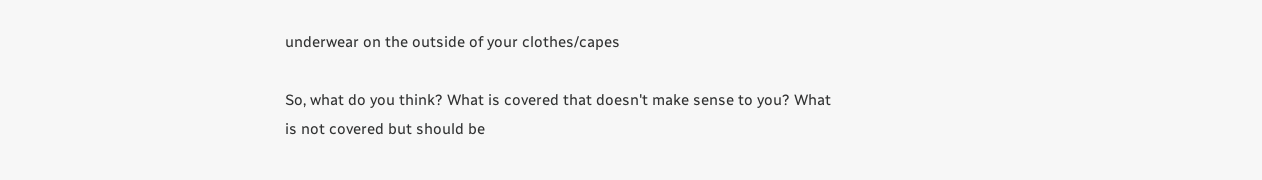underwear on the outside of your clothes/capes

So, what do you think? What is covered that doesn't make sense to you? What is not covered but should be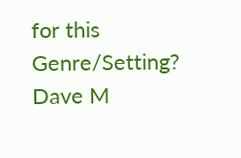for this Genre/Setting?
Dave M